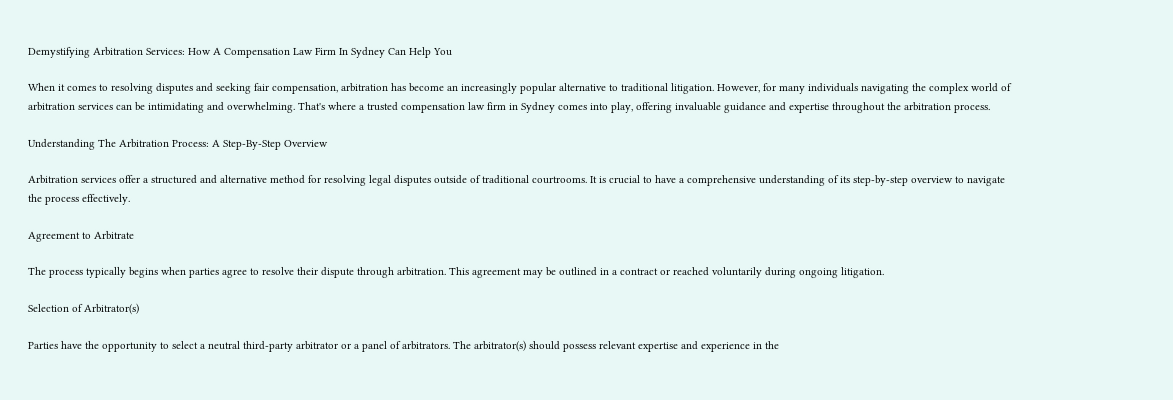Demystifying Arbitration Services: How A Compensation Law Firm In Sydney Can Help You

When it comes to resolving disputes and seeking fair compensation, arbitration has become an increasingly popular alternative to traditional litigation. However, for many individuals navigating the complex world of arbitration services can be intimidating and overwhelming. That's where a trusted compensation law firm in Sydney comes into play, offering invaluable guidance and expertise throughout the arbitration process.

Understanding The Arbitration Process: A Step-By-Step Overview

Arbitration services offer a structured and alternative method for resolving legal disputes outside of traditional courtrooms. It is crucial to have a comprehensive understanding of its step-by-step overview to navigate the process effectively.

Agreement to Arbitrate

The process typically begins when parties agree to resolve their dispute through arbitration. This agreement may be outlined in a contract or reached voluntarily during ongoing litigation.

Selection of Arbitrator(s)

Parties have the opportunity to select a neutral third-party arbitrator or a panel of arbitrators. The arbitrator(s) should possess relevant expertise and experience in the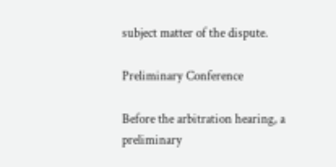subject matter of the dispute.

Preliminary Conference

Before the arbitration hearing, a preliminary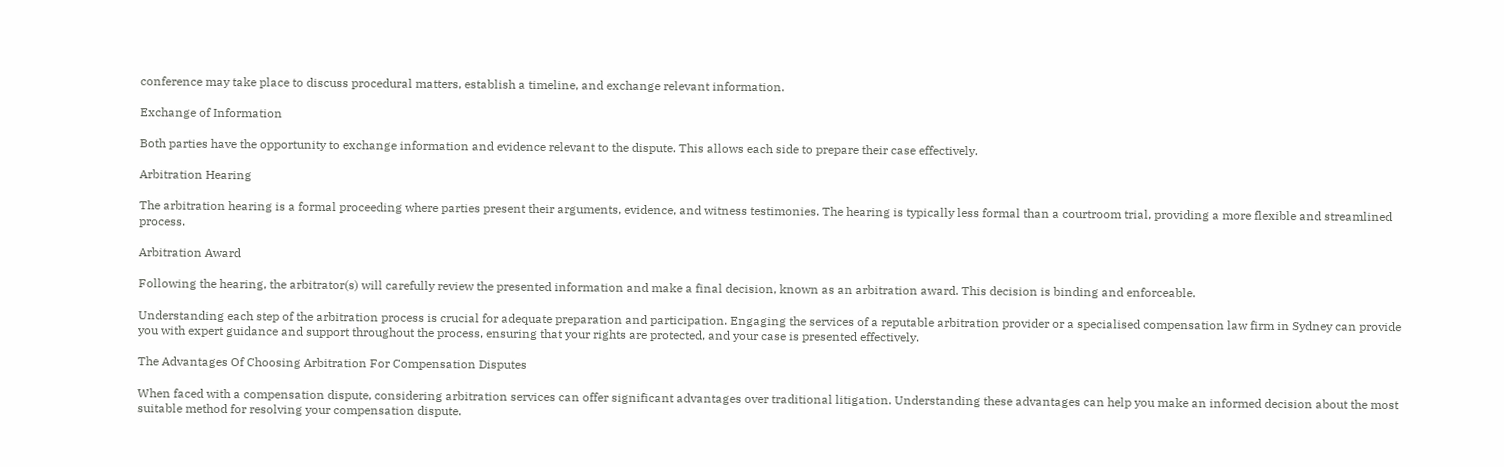conference may take place to discuss procedural matters, establish a timeline, and exchange relevant information.

Exchange of Information

Both parties have the opportunity to exchange information and evidence relevant to the dispute. This allows each side to prepare their case effectively.

Arbitration Hearing

The arbitration hearing is a formal proceeding where parties present their arguments, evidence, and witness testimonies. The hearing is typically less formal than a courtroom trial, providing a more flexible and streamlined process.

Arbitration Award

Following the hearing, the arbitrator(s) will carefully review the presented information and make a final decision, known as an arbitration award. This decision is binding and enforceable.

Understanding each step of the arbitration process is crucial for adequate preparation and participation. Engaging the services of a reputable arbitration provider or a specialised compensation law firm in Sydney can provide you with expert guidance and support throughout the process, ensuring that your rights are protected, and your case is presented effectively.

The Advantages Of Choosing Arbitration For Compensation Disputes

When faced with a compensation dispute, considering arbitration services can offer significant advantages over traditional litigation. Understanding these advantages can help you make an informed decision about the most suitable method for resolving your compensation dispute.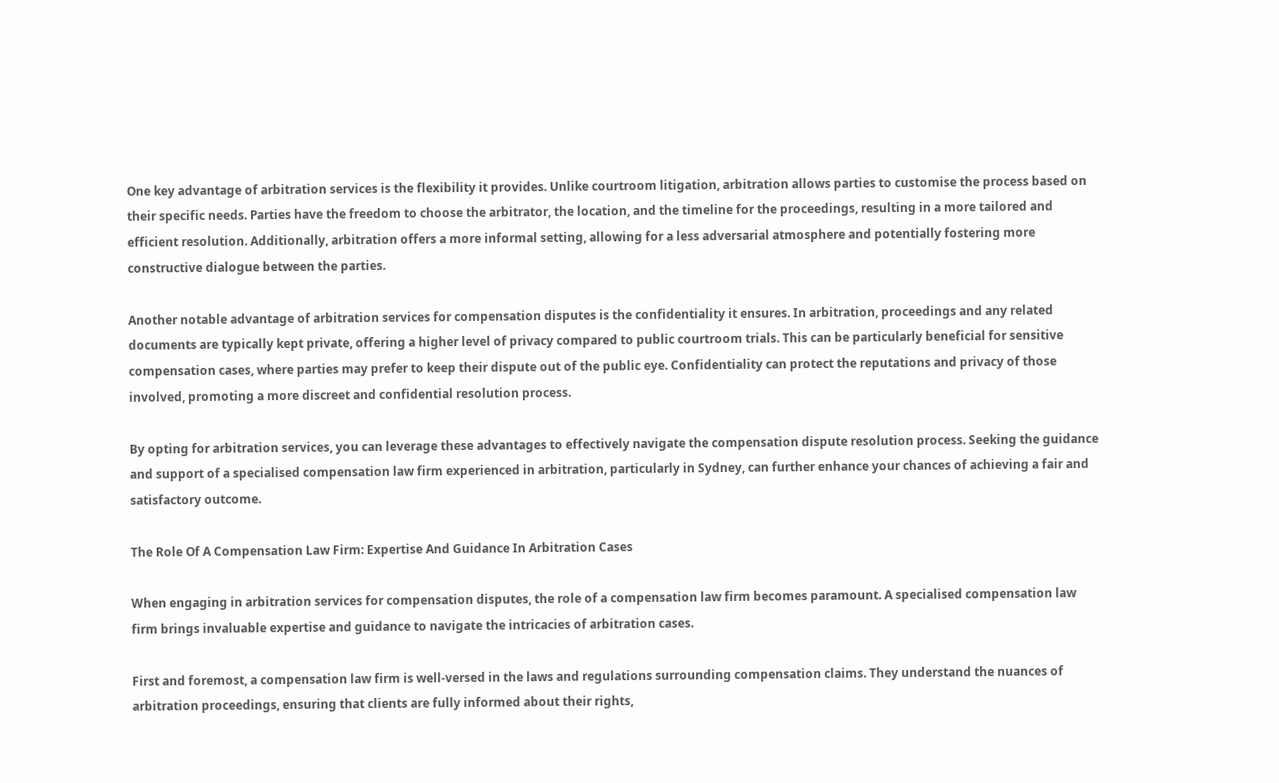One key advantage of arbitration services is the flexibility it provides. Unlike courtroom litigation, arbitration allows parties to customise the process based on their specific needs. Parties have the freedom to choose the arbitrator, the location, and the timeline for the proceedings, resulting in a more tailored and efficient resolution. Additionally, arbitration offers a more informal setting, allowing for a less adversarial atmosphere and potentially fostering more constructive dialogue between the parties.

Another notable advantage of arbitration services for compensation disputes is the confidentiality it ensures. In arbitration, proceedings and any related documents are typically kept private, offering a higher level of privacy compared to public courtroom trials. This can be particularly beneficial for sensitive compensation cases, where parties may prefer to keep their dispute out of the public eye. Confidentiality can protect the reputations and privacy of those involved, promoting a more discreet and confidential resolution process.

By opting for arbitration services, you can leverage these advantages to effectively navigate the compensation dispute resolution process. Seeking the guidance and support of a specialised compensation law firm experienced in arbitration, particularly in Sydney, can further enhance your chances of achieving a fair and satisfactory outcome.

The Role Of A Compensation Law Firm: Expertise And Guidance In Arbitration Cases

When engaging in arbitration services for compensation disputes, the role of a compensation law firm becomes paramount. A specialised compensation law firm brings invaluable expertise and guidance to navigate the intricacies of arbitration cases.

First and foremost, a compensation law firm is well-versed in the laws and regulations surrounding compensation claims. They understand the nuances of arbitration proceedings, ensuring that clients are fully informed about their rights,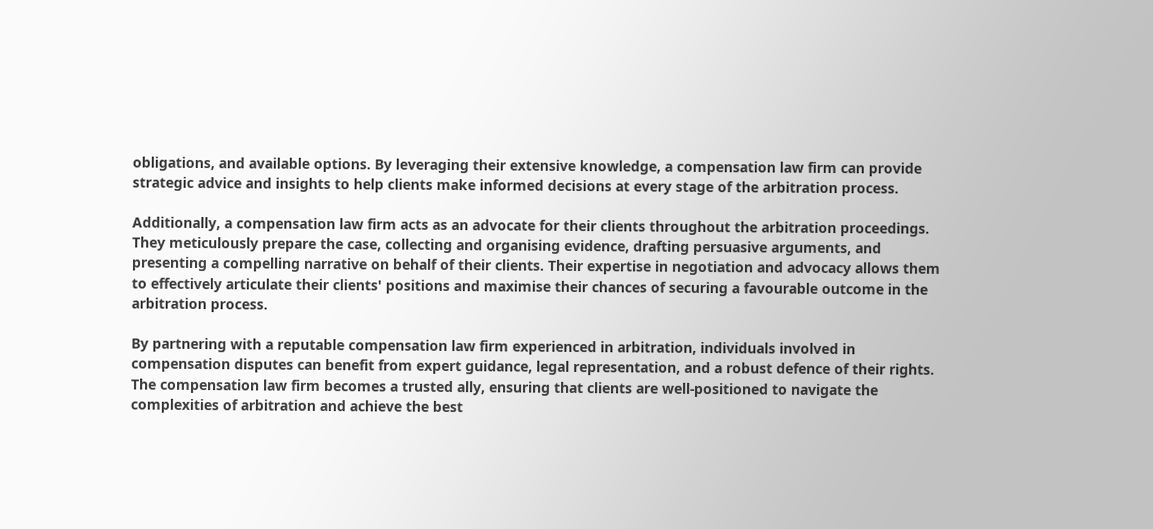obligations, and available options. By leveraging their extensive knowledge, a compensation law firm can provide strategic advice and insights to help clients make informed decisions at every stage of the arbitration process.

Additionally, a compensation law firm acts as an advocate for their clients throughout the arbitration proceedings. They meticulously prepare the case, collecting and organising evidence, drafting persuasive arguments, and presenting a compelling narrative on behalf of their clients. Their expertise in negotiation and advocacy allows them to effectively articulate their clients' positions and maximise their chances of securing a favourable outcome in the arbitration process.

By partnering with a reputable compensation law firm experienced in arbitration, individuals involved in compensation disputes can benefit from expert guidance, legal representation, and a robust defence of their rights. The compensation law firm becomes a trusted ally, ensuring that clients are well-positioned to navigate the complexities of arbitration and achieve the best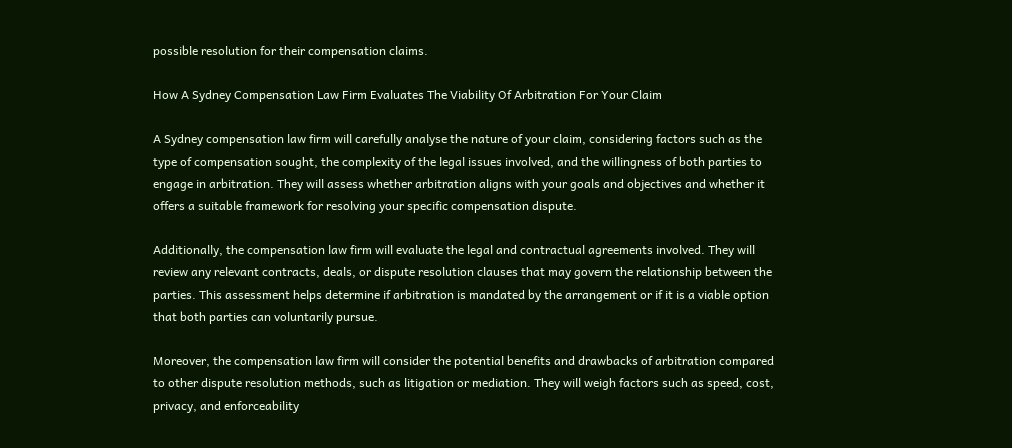possible resolution for their compensation claims.

How A Sydney Compensation Law Firm Evaluates The Viability Of Arbitration For Your Claim

A Sydney compensation law firm will carefully analyse the nature of your claim, considering factors such as the type of compensation sought, the complexity of the legal issues involved, and the willingness of both parties to engage in arbitration. They will assess whether arbitration aligns with your goals and objectives and whether it offers a suitable framework for resolving your specific compensation dispute.

Additionally, the compensation law firm will evaluate the legal and contractual agreements involved. They will review any relevant contracts, deals, or dispute resolution clauses that may govern the relationship between the parties. This assessment helps determine if arbitration is mandated by the arrangement or if it is a viable option that both parties can voluntarily pursue.

Moreover, the compensation law firm will consider the potential benefits and drawbacks of arbitration compared to other dispute resolution methods, such as litigation or mediation. They will weigh factors such as speed, cost, privacy, and enforceability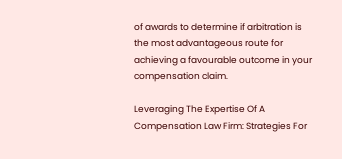of awards to determine if arbitration is the most advantageous route for achieving a favourable outcome in your compensation claim.

Leveraging The Expertise Of A Compensation Law Firm: Strategies For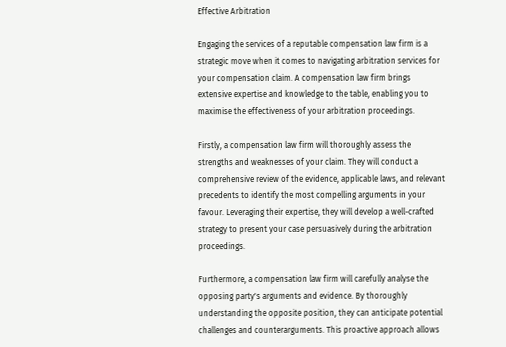Effective Arbitration

Engaging the services of a reputable compensation law firm is a strategic move when it comes to navigating arbitration services for your compensation claim. A compensation law firm brings extensive expertise and knowledge to the table, enabling you to maximise the effectiveness of your arbitration proceedings.

Firstly, a compensation law firm will thoroughly assess the strengths and weaknesses of your claim. They will conduct a comprehensive review of the evidence, applicable laws, and relevant precedents to identify the most compelling arguments in your favour. Leveraging their expertise, they will develop a well-crafted strategy to present your case persuasively during the arbitration proceedings.

Furthermore, a compensation law firm will carefully analyse the opposing party's arguments and evidence. By thoroughly understanding the opposite position, they can anticipate potential challenges and counterarguments. This proactive approach allows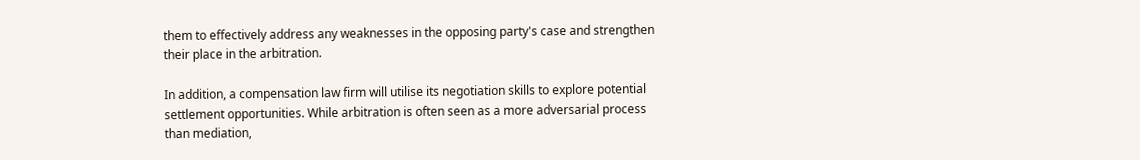them to effectively address any weaknesses in the opposing party's case and strengthen their place in the arbitration.

In addition, a compensation law firm will utilise its negotiation skills to explore potential settlement opportunities. While arbitration is often seen as a more adversarial process than mediation,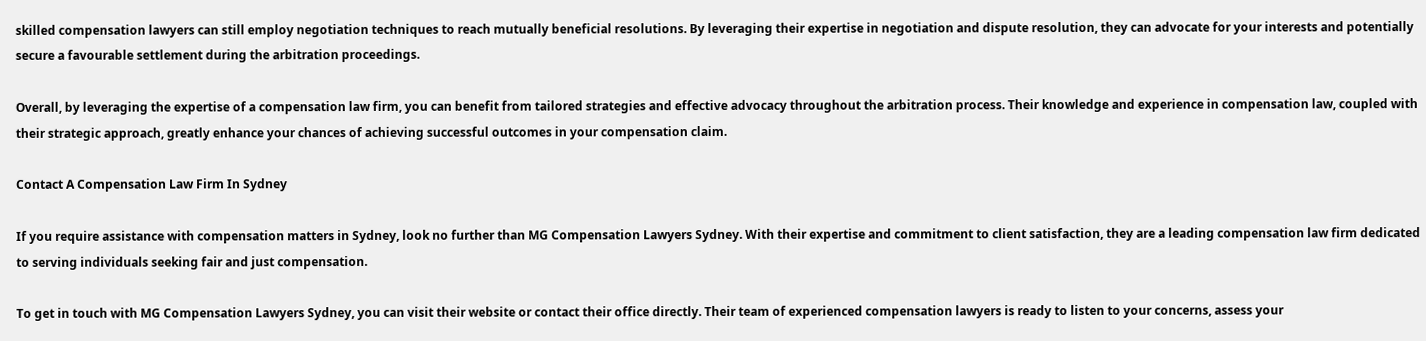skilled compensation lawyers can still employ negotiation techniques to reach mutually beneficial resolutions. By leveraging their expertise in negotiation and dispute resolution, they can advocate for your interests and potentially secure a favourable settlement during the arbitration proceedings.

Overall, by leveraging the expertise of a compensation law firm, you can benefit from tailored strategies and effective advocacy throughout the arbitration process. Their knowledge and experience in compensation law, coupled with their strategic approach, greatly enhance your chances of achieving successful outcomes in your compensation claim.

Contact A Compensation Law Firm In Sydney

If you require assistance with compensation matters in Sydney, look no further than MG Compensation Lawyers Sydney. With their expertise and commitment to client satisfaction, they are a leading compensation law firm dedicated to serving individuals seeking fair and just compensation.

To get in touch with MG Compensation Lawyers Sydney, you can visit their website or contact their office directly. Their team of experienced compensation lawyers is ready to listen to your concerns, assess your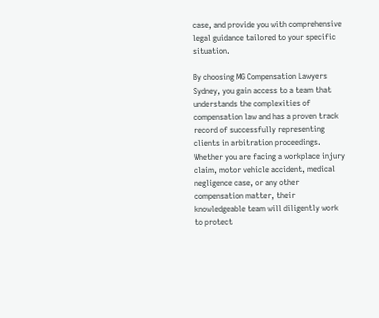case, and provide you with comprehensive legal guidance tailored to your specific situation.

By choosing MG Compensation Lawyers Sydney, you gain access to a team that understands the complexities of compensation law and has a proven track record of successfully representing clients in arbitration proceedings. Whether you are facing a workplace injury claim, motor vehicle accident, medical negligence case, or any other compensation matter, their knowledgeable team will diligently work to protect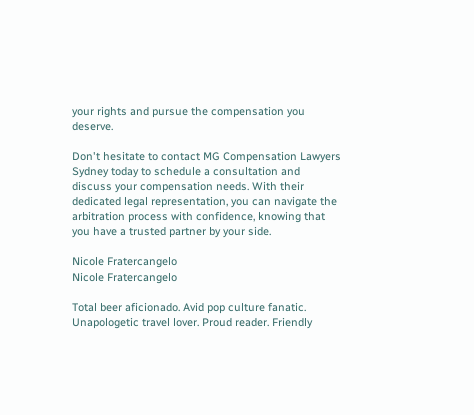your rights and pursue the compensation you deserve.

Don't hesitate to contact MG Compensation Lawyers Sydney today to schedule a consultation and discuss your compensation needs. With their dedicated legal representation, you can navigate the arbitration process with confidence, knowing that you have a trusted partner by your side.

Nicole Fratercangelo
Nicole Fratercangelo

Total beer aficionado. Avid pop culture fanatic. Unapologetic travel lover. Proud reader. Friendly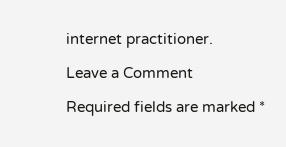internet practitioner.

Leave a Comment

Required fields are marked *